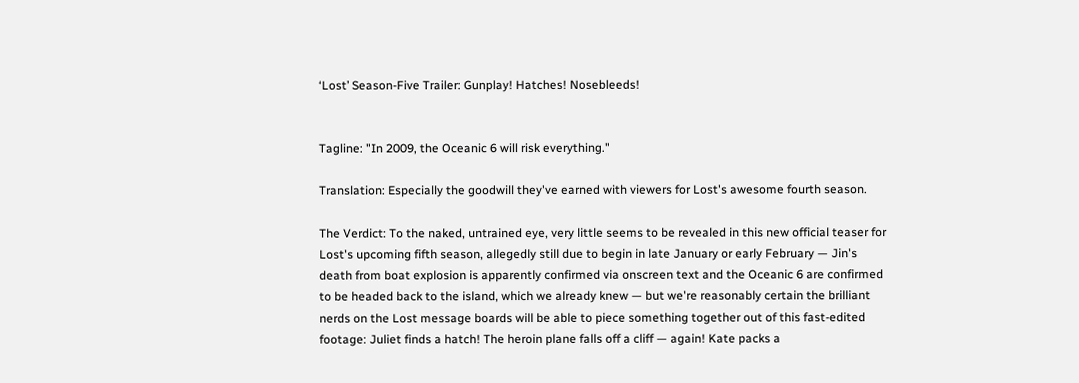‘Lost’ Season-Five Trailer: Gunplay! Hatches! Nosebleeds!


Tagline: "In 2009, the Oceanic 6 will risk everything."

Translation: Especially the goodwill they've earned with viewers for Lost's awesome fourth season.

The Verdict: To the naked, untrained eye, very little seems to be revealed in this new official teaser for Lost's upcoming fifth season, allegedly still due to begin in late January or early February — Jin's death from boat explosion is apparently confirmed via onscreen text and the Oceanic 6 are confirmed to be headed back to the island, which we already knew — but we're reasonably certain the brilliant nerds on the Lost message boards will be able to piece something together out of this fast-edited footage: Juliet finds a hatch! The heroin plane falls off a cliff — again! Kate packs a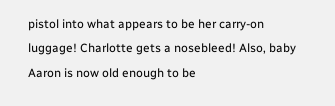pistol into what appears to be her carry-on luggage! Charlotte gets a nosebleed! Also, baby Aaron is now old enough to be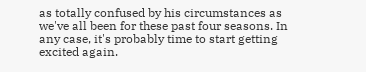as totally confused by his circumstances as we've all been for these past four seasons. In any case, it's probably time to start getting excited again.